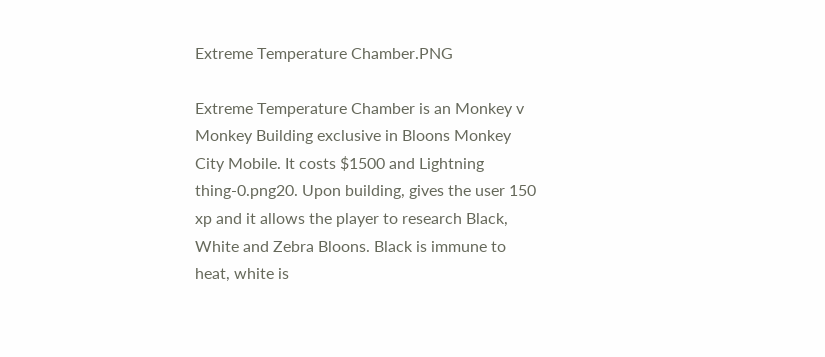Extreme Temperature Chamber.PNG

Extreme Temperature Chamber is an Monkey v Monkey Building exclusive in Bloons Monkey City Mobile. It costs $1500 and Lightning thing-0.png20. Upon building, gives the user 150 xp and it allows the player to research Black, White and Zebra Bloons. Black is immune to heat, white is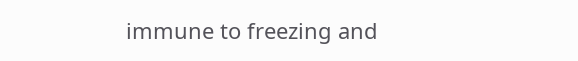immune to freezing and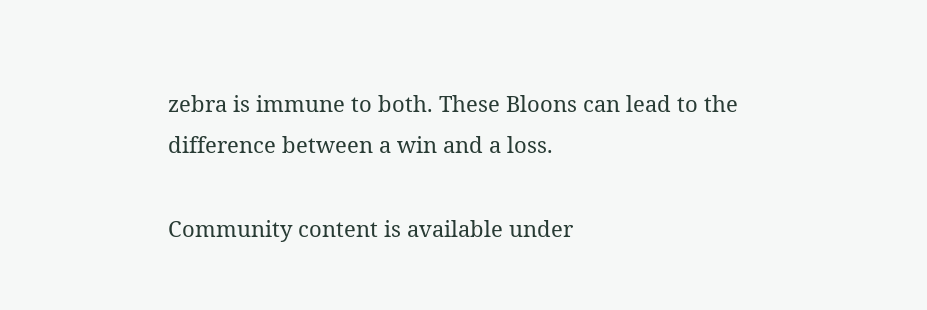zebra is immune to both. These Bloons can lead to the difference between a win and a loss.

Community content is available under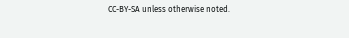CC-BY-SA unless otherwise noted.